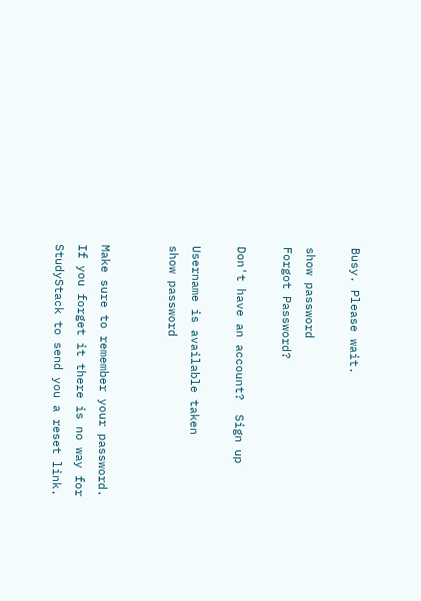Busy. Please wait.

show password
Forgot Password?

Don't have an account?  Sign up

Username is available taken
show password


Make sure to remember your password. If you forget it there is no way for StudyStack to send you a reset link.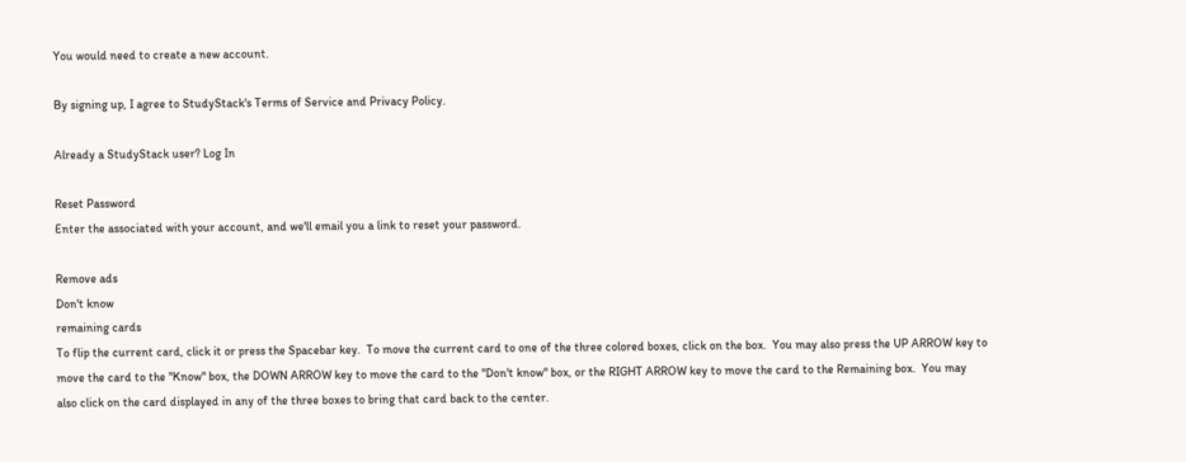You would need to create a new account.

By signing up, I agree to StudyStack's Terms of Service and Privacy Policy.

Already a StudyStack user? Log In

Reset Password
Enter the associated with your account, and we'll email you a link to reset your password.

Remove ads
Don't know
remaining cards
To flip the current card, click it or press the Spacebar key.  To move the current card to one of the three colored boxes, click on the box.  You may also press the UP ARROW key to move the card to the "Know" box, the DOWN ARROW key to move the card to the "Don't know" box, or the RIGHT ARROW key to move the card to the Remaining box.  You may also click on the card displayed in any of the three boxes to bring that card back to the center.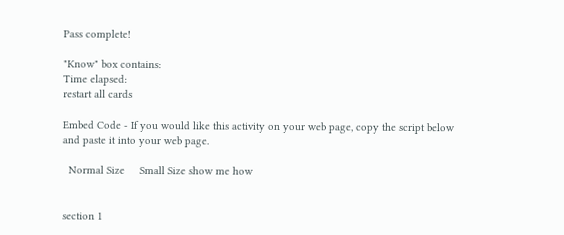Pass complete!

"Know" box contains:
Time elapsed:
restart all cards

Embed Code - If you would like this activity on your web page, copy the script below and paste it into your web page.

  Normal Size     Small Size show me how


section 1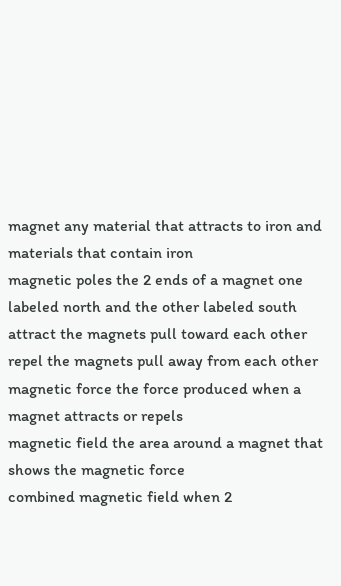magnet any material that attracts to iron and materials that contain iron
magnetic poles the 2 ends of a magnet one labeled north and the other labeled south
attract the magnets pull toward each other
repel the magnets pull away from each other
magnetic force the force produced when a magnet attracts or repels
magnetic field the area around a magnet that shows the magnetic force
combined magnetic field when 2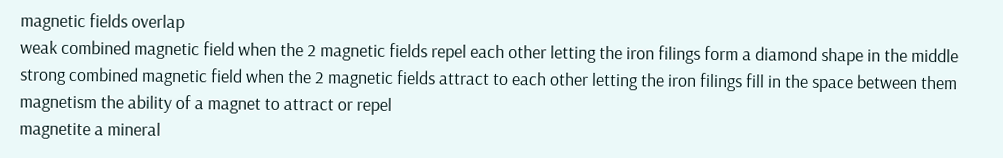magnetic fields overlap
weak combined magnetic field when the 2 magnetic fields repel each other letting the iron filings form a diamond shape in the middle
strong combined magnetic field when the 2 magnetic fields attract to each other letting the iron filings fill in the space between them
magnetism the ability of a magnet to attract or repel
magnetite a mineral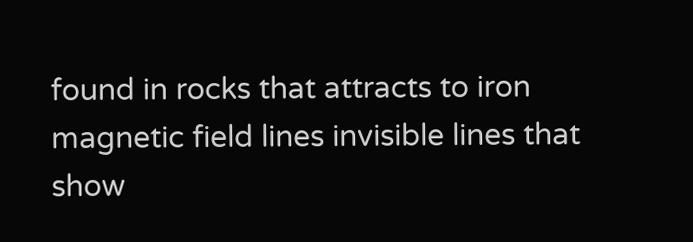found in rocks that attracts to iron
magnetic field lines invisible lines that show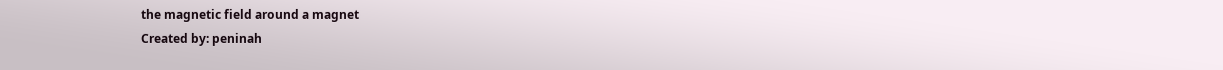the magnetic field around a magnet
Created by: peninah